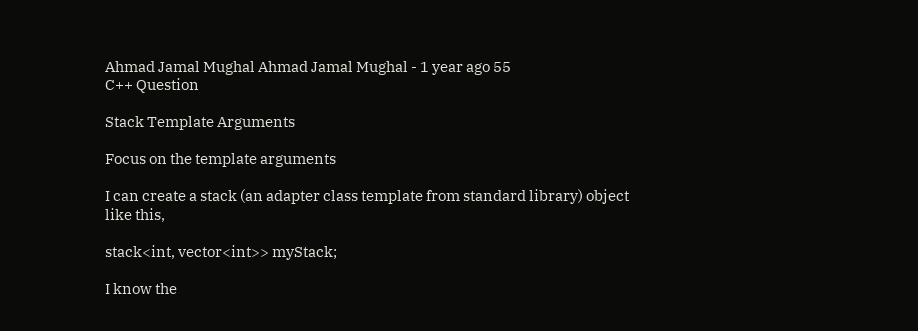Ahmad Jamal Mughal Ahmad Jamal Mughal - 1 year ago 55
C++ Question

Stack Template Arguments

Focus on the template arguments

I can create a stack (an adapter class template from standard library) object like this,

stack<int, vector<int>> myStack;

I know the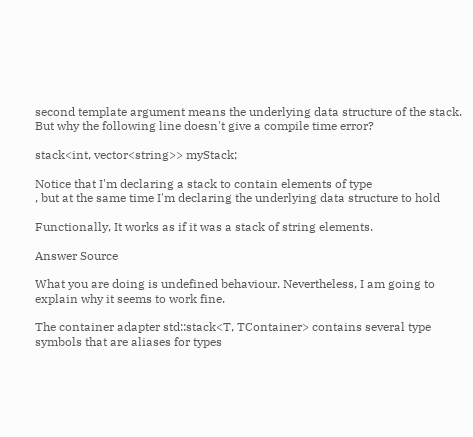second template argument means the underlying data structure of the stack. But why the following line doesn't give a compile time error?

stack<int, vector<string>> myStack;

Notice that I'm declaring a stack to contain elements of type
, but at the same time I'm declaring the underlying data structure to hold

Functionally, It works as if it was a stack of string elements.

Answer Source

What you are doing is undefined behaviour. Nevertheless, I am going to explain why it seems to work fine.

The container adapter std::stack<T, TContainer> contains several type symbols that are aliases for types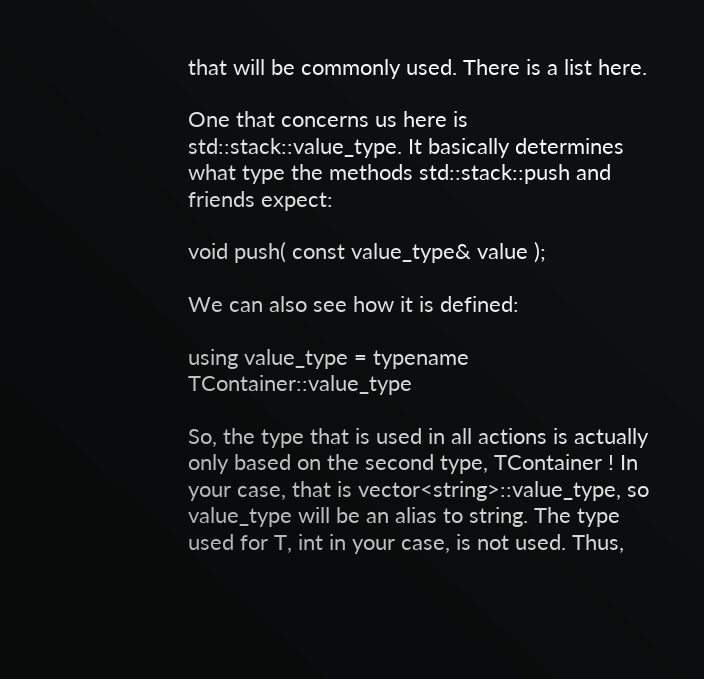that will be commonly used. There is a list here.

One that concerns us here is std::stack::value_type. It basically determines what type the methods std::stack::push and friends expect:

void push( const value_type& value );

We can also see how it is defined:

using value_type = typename TContainer::value_type

So, the type that is used in all actions is actually only based on the second type, TContainer ! In your case, that is vector<string>::value_type, so value_type will be an alias to string. The type used for T, int in your case, is not used. Thus,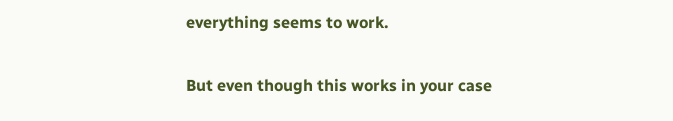everything seems to work.

But even though this works in your case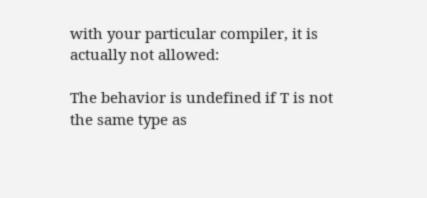with your particular compiler, it is actually not allowed:

The behavior is undefined if T is not the same type as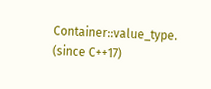Container::value_type. (since C++17)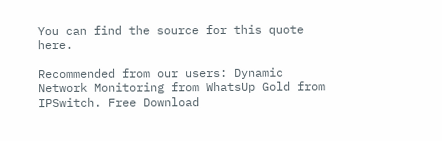You can find the source for this quote here.

Recommended from our users: Dynamic Network Monitoring from WhatsUp Gold from IPSwitch. Free Download